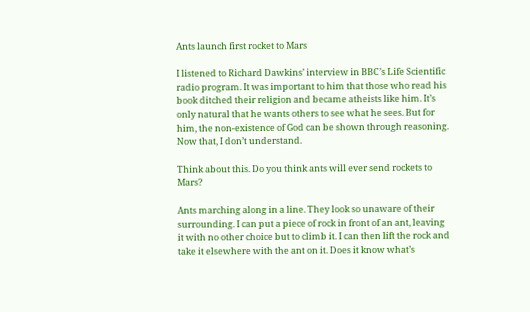Ants launch first rocket to Mars

I listened to Richard Dawkins’ interview in BBC’s Life Scientific radio program. It was important to him that those who read his book ditched their religion and became atheists like him. It’s only natural that he wants others to see what he sees. But for him, the non-existence of God can be shown through reasoning. Now that, I don’t understand.

Think about this. Do you think ants will ever send rockets to Mars?

Ants marching along in a line. They look so unaware of their surrounding. I can put a piece of rock in front of an ant, leaving it with no other choice but to climb it. I can then lift the rock and take it elsewhere with the ant on it. Does it know what’s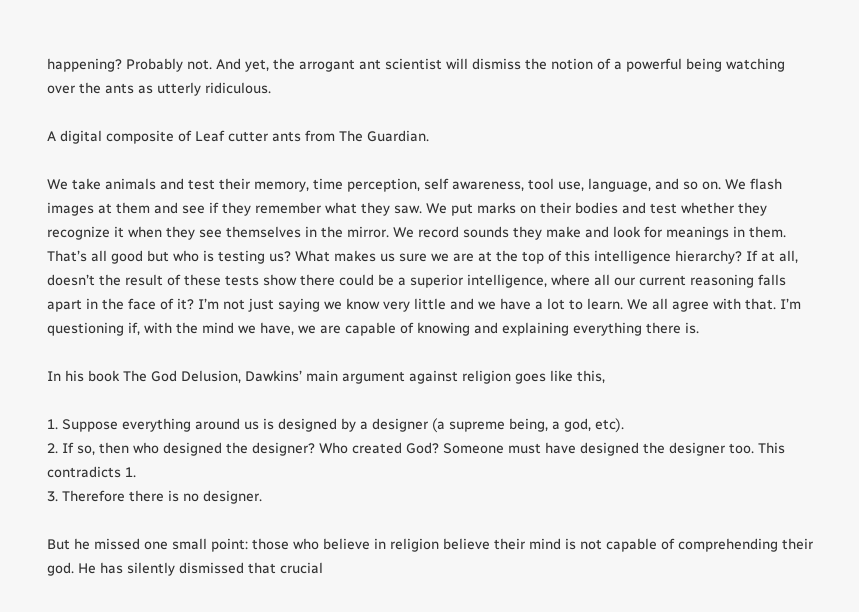happening? Probably not. And yet, the arrogant ant scientist will dismiss the notion of a powerful being watching over the ants as utterly ridiculous.

A digital composite of Leaf cutter ants from The Guardian.

We take animals and test their memory, time perception, self awareness, tool use, language, and so on. We flash images at them and see if they remember what they saw. We put marks on their bodies and test whether they recognize it when they see themselves in the mirror. We record sounds they make and look for meanings in them. That’s all good but who is testing us? What makes us sure we are at the top of this intelligence hierarchy? If at all, doesn’t the result of these tests show there could be a superior intelligence, where all our current reasoning falls apart in the face of it? I’m not just saying we know very little and we have a lot to learn. We all agree with that. I’m questioning if, with the mind we have, we are capable of knowing and explaining everything there is.

In his book The God Delusion, Dawkins’ main argument against religion goes like this,

1. Suppose everything around us is designed by a designer (a supreme being, a god, etc).
2. If so, then who designed the designer? Who created God? Someone must have designed the designer too. This contradicts 1.
3. Therefore there is no designer.

But he missed one small point: those who believe in religion believe their mind is not capable of comprehending their god. He has silently dismissed that crucial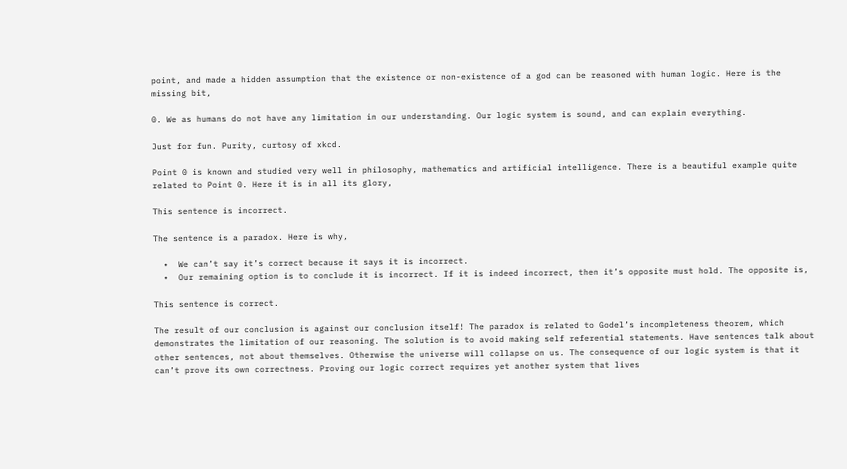point, and made a hidden assumption that the existence or non-existence of a god can be reasoned with human logic. Here is the missing bit,

0. We as humans do not have any limitation in our understanding. Our logic system is sound, and can explain everything.

Just for fun. Purity, curtosy of xkcd.

Point 0 is known and studied very well in philosophy, mathematics and artificial intelligence. There is a beautiful example quite related to Point 0. Here it is in all its glory,

This sentence is incorrect.

The sentence is a paradox. Here is why,

  •  We can’t say it’s correct because it says it is incorrect.
  •  Our remaining option is to conclude it is incorrect. If it is indeed incorrect, then it’s opposite must hold. The opposite is,

This sentence is correct.

The result of our conclusion is against our conclusion itself! The paradox is related to Godel’s incompleteness theorem, which demonstrates the limitation of our reasoning. The solution is to avoid making self referential statements. Have sentences talk about other sentences, not about themselves. Otherwise the universe will collapse on us. The consequence of our logic system is that it can’t prove its own correctness. Proving our logic correct requires yet another system that lives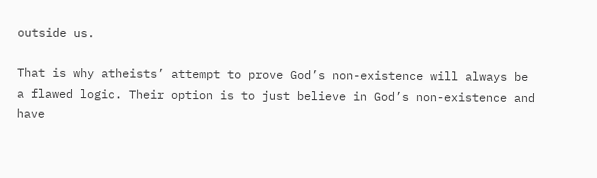outside us.

That is why atheists’ attempt to prove God’s non-existence will always be a flawed logic. Their option is to just believe in God’s non-existence and have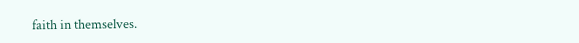faith in themselves.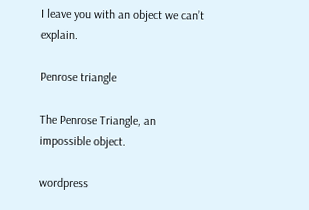I leave you with an object we can’t explain.

Penrose triangle

The Penrose Triangle, an impossible object.

wordpress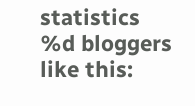statistics
%d bloggers like this: